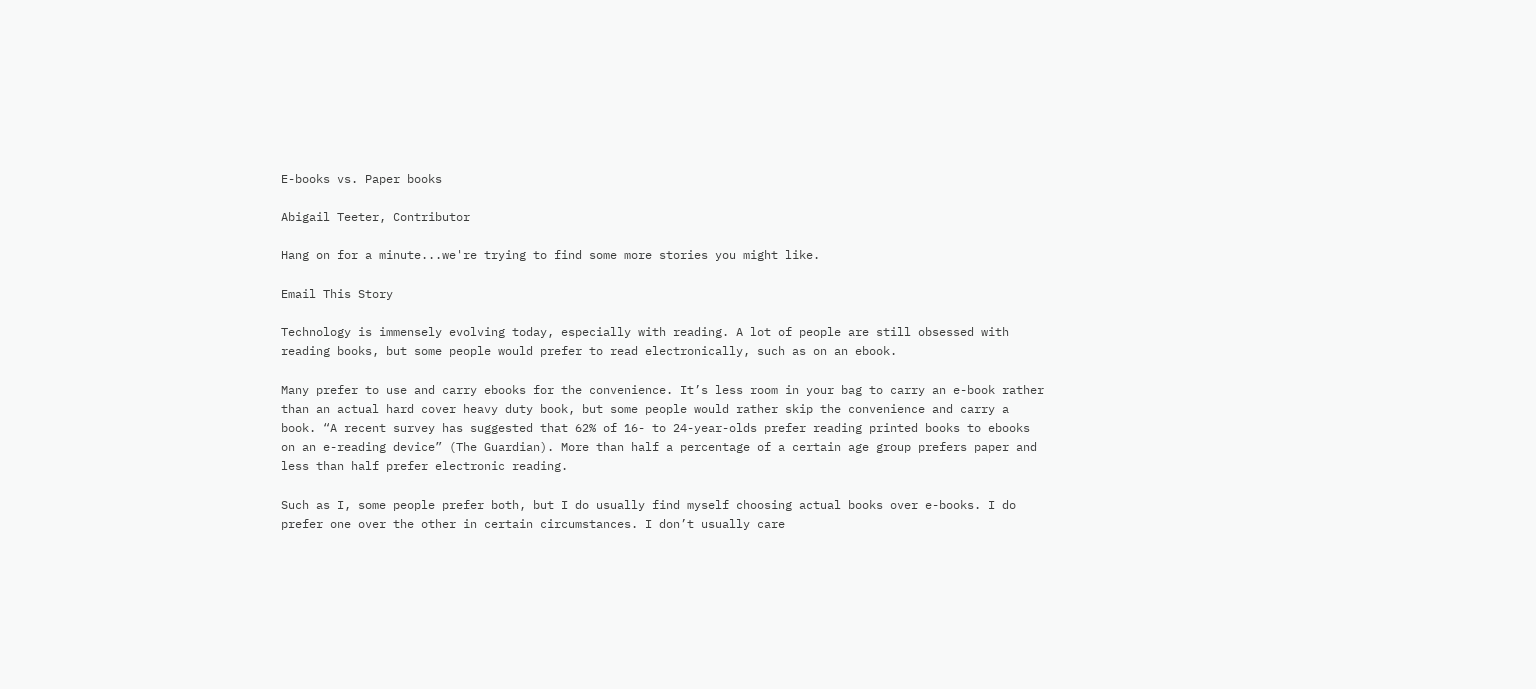E-books vs. Paper books

Abigail Teeter, Contributor

Hang on for a minute...we're trying to find some more stories you might like.

Email This Story

Technology is immensely evolving today, especially with reading. A lot of people are still obsessed with reading books, but some people would prefer to read electronically, such as on an ebook.

Many prefer to use and carry ebooks for the convenience. It’s less room in your bag to carry an e-book rather than an actual hard cover heavy duty book, but some people would rather skip the convenience and carry a book. “A recent survey has suggested that 62% of 16- to 24-year-olds prefer reading printed books to ebooks on an e-reading device” (The Guardian). More than half a percentage of a certain age group prefers paper and less than half prefer electronic reading.

Such as I, some people prefer both, but I do usually find myself choosing actual books over e-books. I do prefer one over the other in certain circumstances. I don’t usually care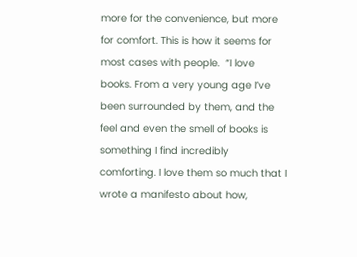more for the convenience, but more for comfort. This is how it seems for most cases with people.  “I love books. From a very young age I’ve been surrounded by them, and the feel and even the smell of books is something I find incredibly comforting. I love them so much that I wrote a manifesto about how,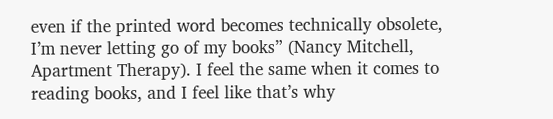even if the printed word becomes technically obsolete, I’m never letting go of my books” (Nancy Mitchell, Apartment Therapy). I feel the same when it comes to reading books, and I feel like that’s why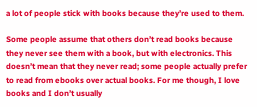a lot of people stick with books because they’re used to them.

Some people assume that others don’t read books because they never see them with a book, but with electronics. This doesn’t mean that they never read; some people actually prefer to read from ebooks over actual books. For me though, I love books and I don’t usually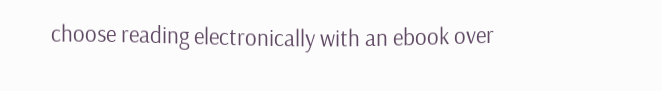choose reading electronically with an ebook over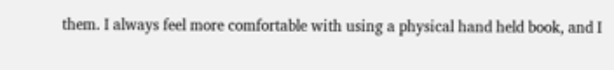them. I always feel more comfortable with using a physical hand held book, and I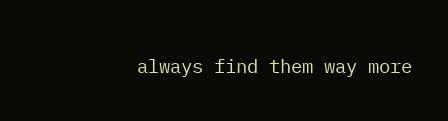always find them way more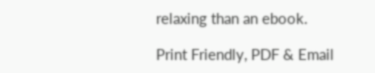relaxing than an ebook.

Print Friendly, PDF & Email